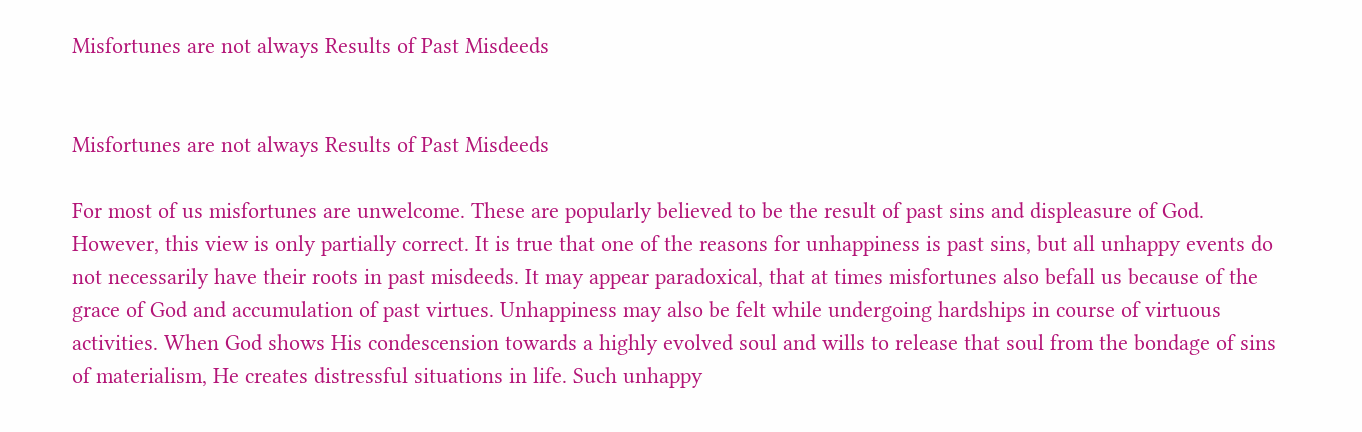Misfortunes are not always Results of Past Misdeeds


Misfortunes are not always Results of Past Misdeeds

For most of us misfortunes are unwelcome. These are popularly believed to be the result of past sins and displeasure of God. However, this view is only partially correct. It is true that one of the reasons for unhappiness is past sins, but all unhappy events do not necessarily have their roots in past misdeeds. It may appear paradoxical, that at times misfortunes also befall us because of the grace of God and accumulation of past virtues. Unhappiness may also be felt while undergoing hardships in course of virtuous activities. When God shows His condescension towards a highly evolved soul and wills to release that soul from the bondage of sins of materialism, He creates distressful situations in life. Such unhappy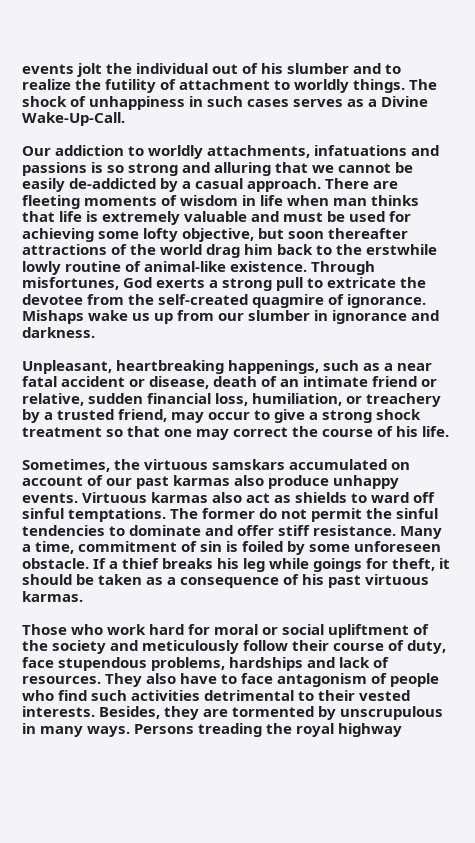events jolt the individual out of his slumber and to realize the futility of attachment to worldly things. The shock of unhappiness in such cases serves as a Divine Wake-Up-Call.

Our addiction to worldly attachments, infatuations and passions is so strong and alluring that we cannot be easily de-addicted by a casual approach. There are fleeting moments of wisdom in life when man thinks that life is extremely valuable and must be used for achieving some lofty objective, but soon thereafter attractions of the world drag him back to the erstwhile lowly routine of animal-like existence. Through misfortunes, God exerts a strong pull to extricate the devotee from the self-created quagmire of ignorance. Mishaps wake us up from our slumber in ignorance and darkness.

Unpleasant, heartbreaking happenings, such as a near fatal accident or disease, death of an intimate friend or relative, sudden financial loss, humiliation, or treachery by a trusted friend, may occur to give a strong shock treatment so that one may correct the course of his life.

Sometimes, the virtuous samskars accumulated on account of our past karmas also produce unhappy events. Virtuous karmas also act as shields to ward off sinful temptations. The former do not permit the sinful tendencies to dominate and offer stiff resistance. Many a time, commitment of sin is foiled by some unforeseen obstacle. If a thief breaks his leg while goings for theft, it should be taken as a consequence of his past virtuous karmas.

Those who work hard for moral or social upliftment of the society and meticulously follow their course of duty, face stupendous problems, hardships and lack of resources. They also have to face antagonism of people who find such activities detrimental to their vested interests. Besides, they are tormented by unscrupulous in many ways. Persons treading the royal highway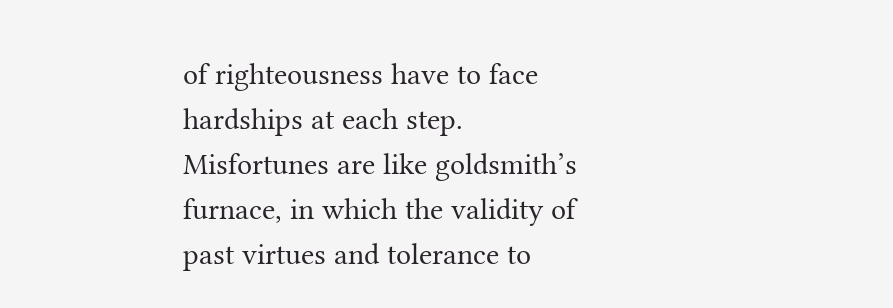of righteousness have to face hardships at each step. Misfortunes are like goldsmith’s furnace, in which the validity of past virtues and tolerance to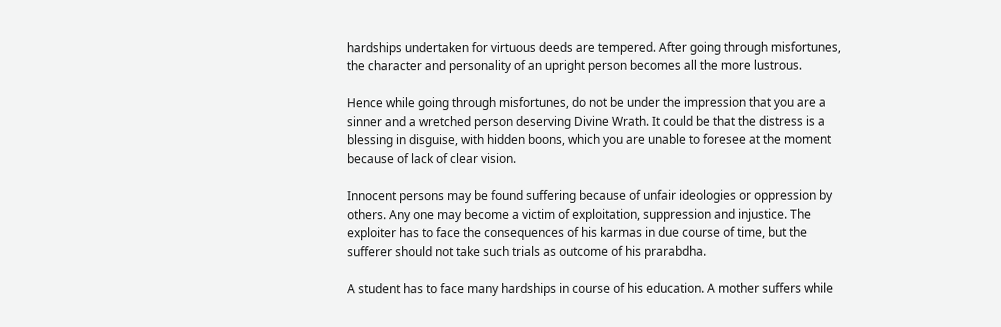hardships undertaken for virtuous deeds are tempered. After going through misfortunes, the character and personality of an upright person becomes all the more lustrous.

Hence while going through misfortunes, do not be under the impression that you are a sinner and a wretched person deserving Divine Wrath. It could be that the distress is a blessing in disguise, with hidden boons, which you are unable to foresee at the moment because of lack of clear vision.

Innocent persons may be found suffering because of unfair ideologies or oppression by others. Any one may become a victim of exploitation, suppression and injustice. The exploiter has to face the consequences of his karmas in due course of time, but the sufferer should not take such trials as outcome of his prarabdha.

A student has to face many hardships in course of his education. A mother suffers while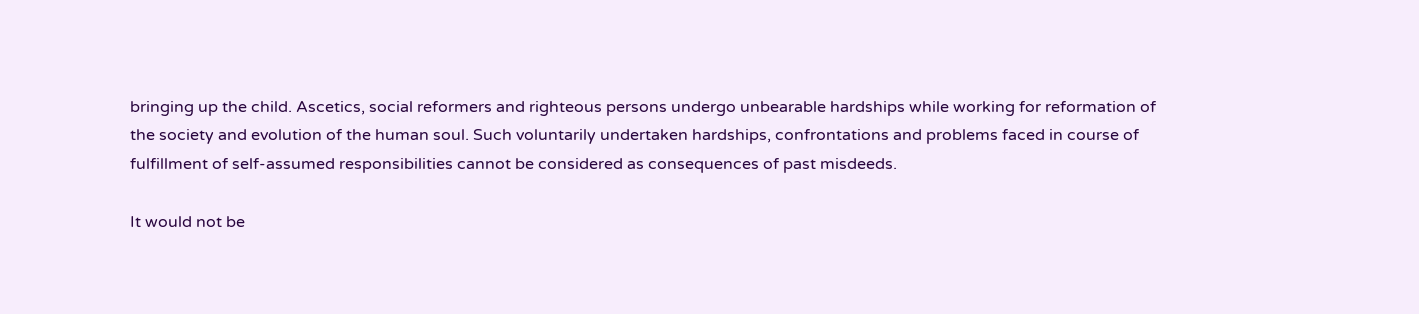bringing up the child. Ascetics, social reformers and righteous persons undergo unbearable hardships while working for reformation of the society and evolution of the human soul. Such voluntarily undertaken hardships, confrontations and problems faced in course of fulfillment of self-assumed responsibilities cannot be considered as consequences of past misdeeds.

It would not be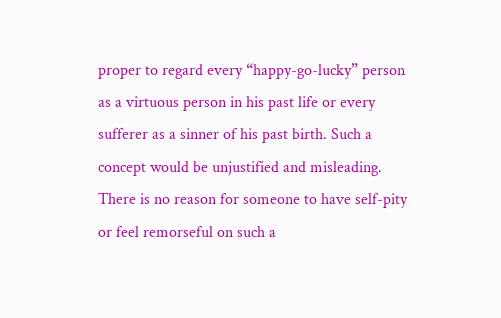proper to regard every “happy-go-lucky” person as a virtuous person in his past life or every sufferer as a sinner of his past birth. Such a concept would be unjustified and misleading. There is no reason for someone to have self-pity or feel remorseful on such a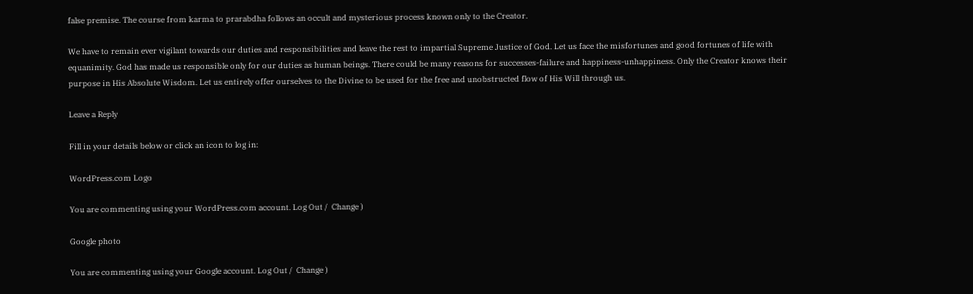false premise. The course from karma to prarabdha follows an occult and mysterious process known only to the Creator.

We have to remain ever vigilant towards our duties and responsibilities and leave the rest to impartial Supreme Justice of God. Let us face the misfortunes and good fortunes of life with equanimity. God has made us responsible only for our duties as human beings. There could be many reasons for successes-failure and happiness-unhappiness. Only the Creator knows their purpose in His Absolute Wisdom. Let us entirely offer ourselves to the Divine to be used for the free and unobstructed flow of His Will through us.

Leave a Reply

Fill in your details below or click an icon to log in:

WordPress.com Logo

You are commenting using your WordPress.com account. Log Out /  Change )

Google photo

You are commenting using your Google account. Log Out /  Change )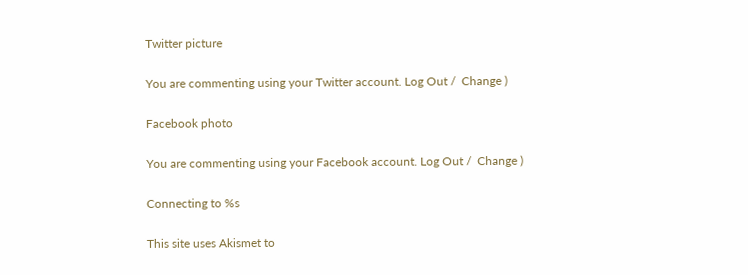Twitter picture

You are commenting using your Twitter account. Log Out /  Change )

Facebook photo

You are commenting using your Facebook account. Log Out /  Change )

Connecting to %s

This site uses Akismet to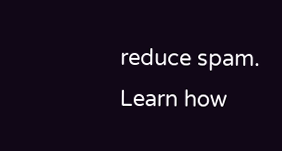reduce spam. Learn how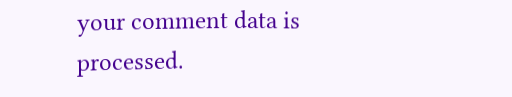your comment data is processed.